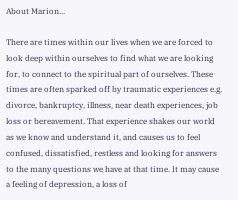About Marion...

There are times within our lives when we are forced to look deep within ourselves to find what we are looking for, to connect to the spiritual part of ourselves. These times are often sparked off by traumatic experiences e.g. divorce, bankruptcy, illness, near death experiences, job loss or bereavement. That experience shakes our world as we know and understand it, and causes us to feel confused, dissatisfied, restless and looking for answers to the many questions we have at that time. It may cause a feeling of depression, a loss of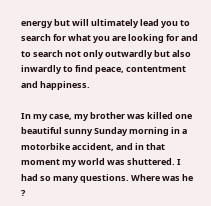energy but will ultimately lead you to search for what you are looking for and to search not only outwardly but also inwardly to find peace, contentment and happiness.

In my case, my brother was killed one beautiful sunny Sunday morning in a motorbike accident, and in that moment my world was shuttered. I had so many questions. Where was he ?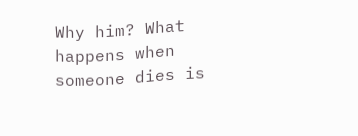Why him? What happens when someone dies is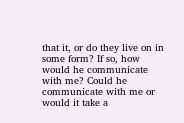that it, or do they live on in some form? If so, how would he communicate with me? Could he communicate with me or would it take a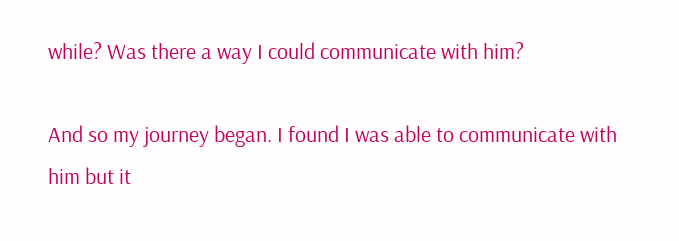while? Was there a way I could communicate with him?

And so my journey began. I found I was able to communicate with him but it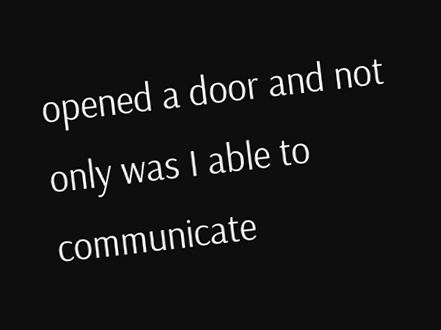opened a door and not only was I able to communicate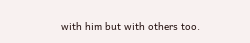with him but with others too.